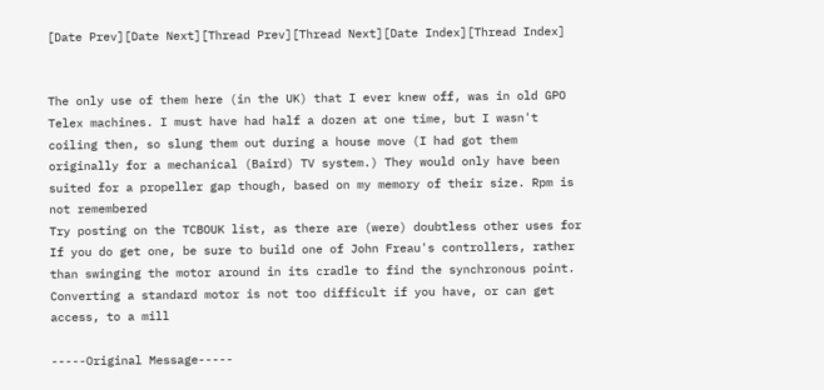[Date Prev][Date Next][Thread Prev][Thread Next][Date Index][Thread Index]


The only use of them here (in the UK) that I ever knew off, was in old GPO
Telex machines. I must have had half a dozen at one time, but I wasn't
coiling then, so slung them out during a house move (I had got them
originally for a mechanical (Baird) TV system.) They would only have been
suited for a propeller gap though, based on my memory of their size. Rpm is
not remembered
Try posting on the TCBOUK list, as there are (were) doubtless other uses for
If you do get one, be sure to build one of John Freau's controllers, rather
than swinging the motor around in its cradle to find the synchronous point.
Converting a standard motor is not too difficult if you have, or can get
access, to a mill

-----Original Message-----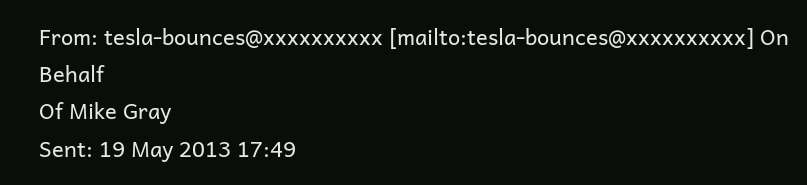From: tesla-bounces@xxxxxxxxxx [mailto:tesla-bounces@xxxxxxxxxx] On Behalf
Of Mike Gray
Sent: 19 May 2013 17:49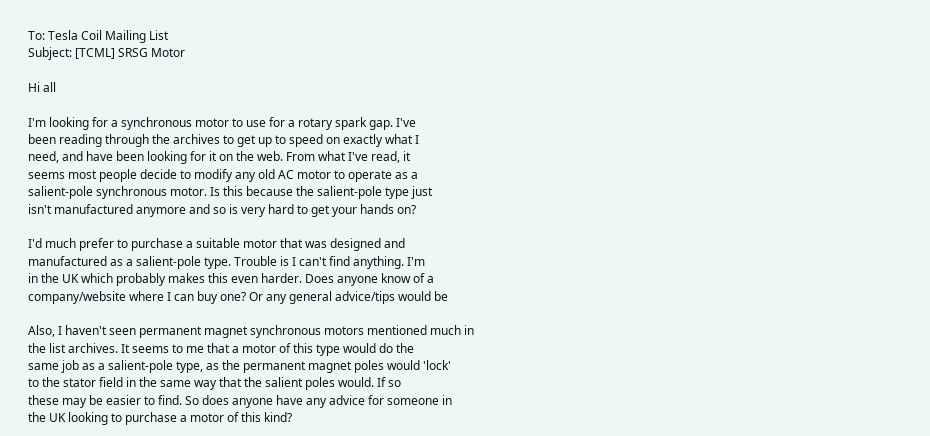To: Tesla Coil Mailing List
Subject: [TCML] SRSG Motor

Hi all

I'm looking for a synchronous motor to use for a rotary spark gap. I've
been reading through the archives to get up to speed on exactly what I
need, and have been looking for it on the web. From what I've read, it
seems most people decide to modify any old AC motor to operate as a
salient-pole synchronous motor. Is this because the salient-pole type just
isn't manufactured anymore and so is very hard to get your hands on?

I'd much prefer to purchase a suitable motor that was designed and
manufactured as a salient-pole type. Trouble is I can't find anything. I'm
in the UK which probably makes this even harder. Does anyone know of a
company/website where I can buy one? Or any general advice/tips would be

Also, I haven't seen permanent magnet synchronous motors mentioned much in
the list archives. It seems to me that a motor of this type would do the
same job as a salient-pole type, as the permanent magnet poles would 'lock'
to the stator field in the same way that the salient poles would. If so
these may be easier to find. So does anyone have any advice for someone in
the UK looking to purchase a motor of this kind?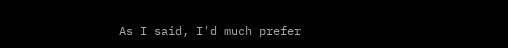As I said, I'd much prefer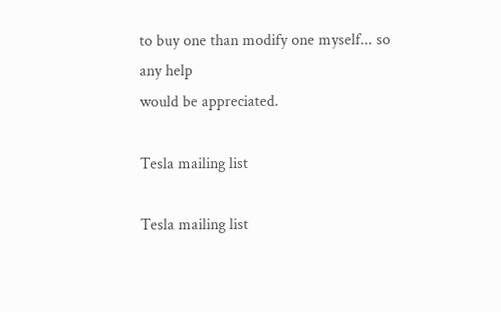to buy one than modify one myself... so any help
would be appreciated.

Tesla mailing list

Tesla mailing list